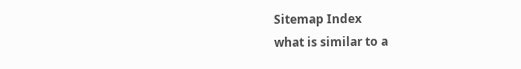Sitemap Index
what is similar to a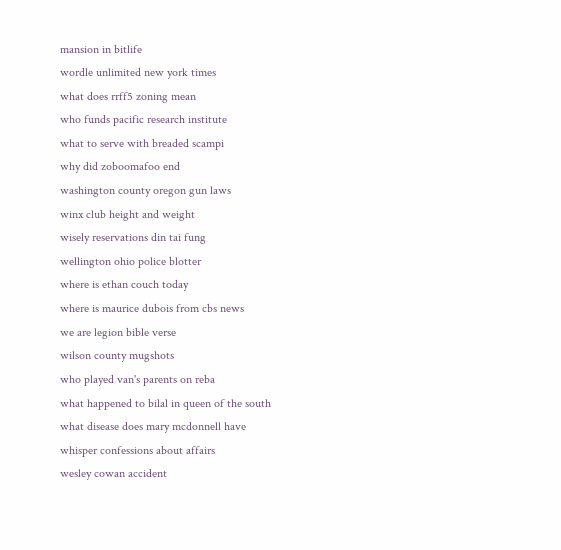mansion in bitlife
wordle unlimited new york times
what does rrff5 zoning mean
who funds pacific research institute
what to serve with breaded scampi
why did zoboomafoo end
washington county oregon gun laws
winx club height and weight
wisely reservations din tai fung
wellington ohio police blotter
where is ethan couch today
where is maurice dubois from cbs news
we are legion bible verse
wilson county mugshots
who played van's parents on reba
what happened to bilal in queen of the south
what disease does mary mcdonnell have
whisper confessions about affairs
wesley cowan accident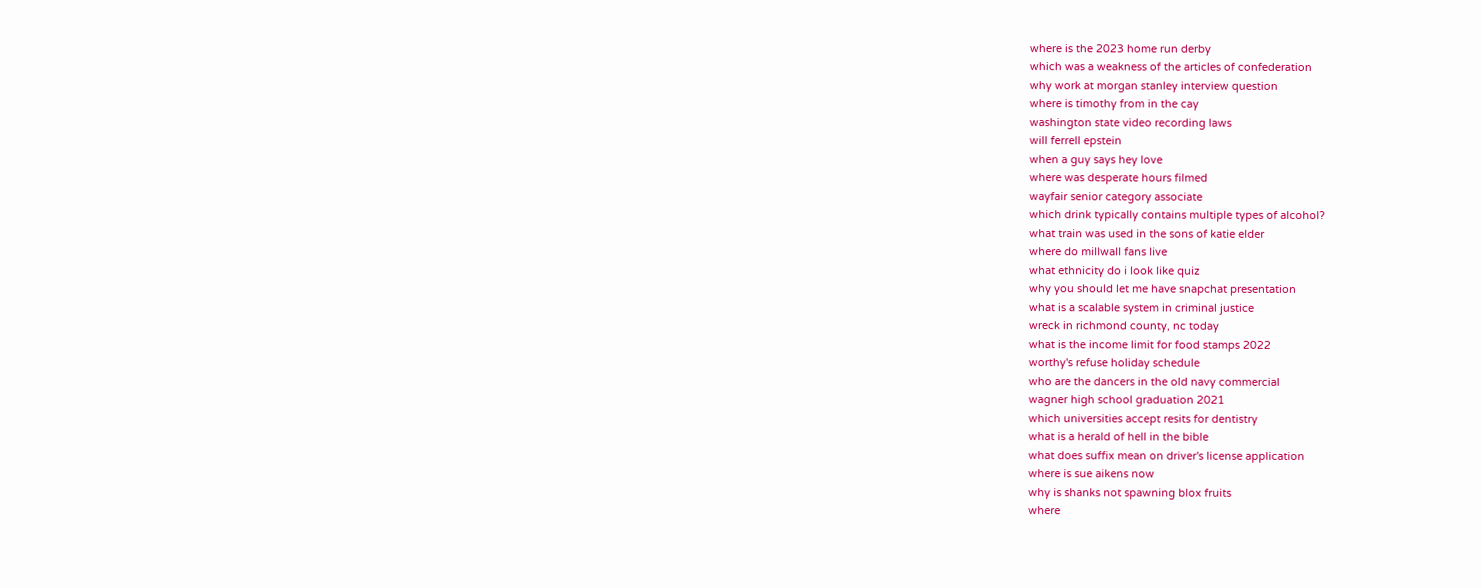where is the 2023 home run derby
which was a weakness of the articles of confederation
why work at morgan stanley interview question
where is timothy from in the cay
washington state video recording laws
will ferrell epstein
when a guy says hey love
where was desperate hours filmed
wayfair senior category associate
which drink typically contains multiple types of alcohol?
what train was used in the sons of katie elder
where do millwall fans live
what ethnicity do i look like quiz
why you should let me have snapchat presentation
what is a scalable system in criminal justice
wreck in richmond county, nc today
what is the income limit for food stamps 2022
worthy's refuse holiday schedule
who are the dancers in the old navy commercial
wagner high school graduation 2021
which universities accept resits for dentistry
what is a herald of hell in the bible
what does suffix mean on driver's license application
where is sue aikens now
why is shanks not spawning blox fruits
where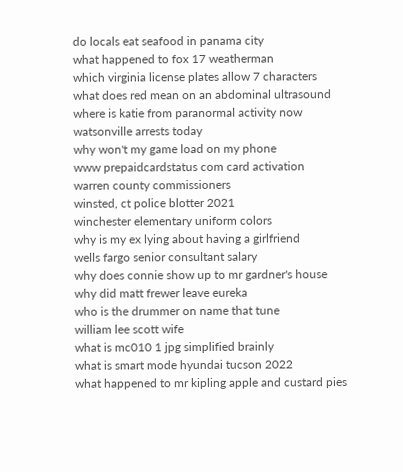do locals eat seafood in panama city
what happened to fox 17 weatherman
which virginia license plates allow 7 characters
what does red mean on an abdominal ultrasound
where is katie from paranormal activity now
watsonville arrests today
why won't my game load on my phone
www prepaidcardstatus com card activation
warren county commissioners
winsted, ct police blotter 2021
winchester elementary uniform colors
why is my ex lying about having a girlfriend
wells fargo senior consultant salary
why does connie show up to mr gardner's house
why did matt frewer leave eureka
who is the drummer on name that tune
william lee scott wife
what is mc010 1 jpg simplified brainly
what is smart mode hyundai tucson 2022
what happened to mr kipling apple and custard pies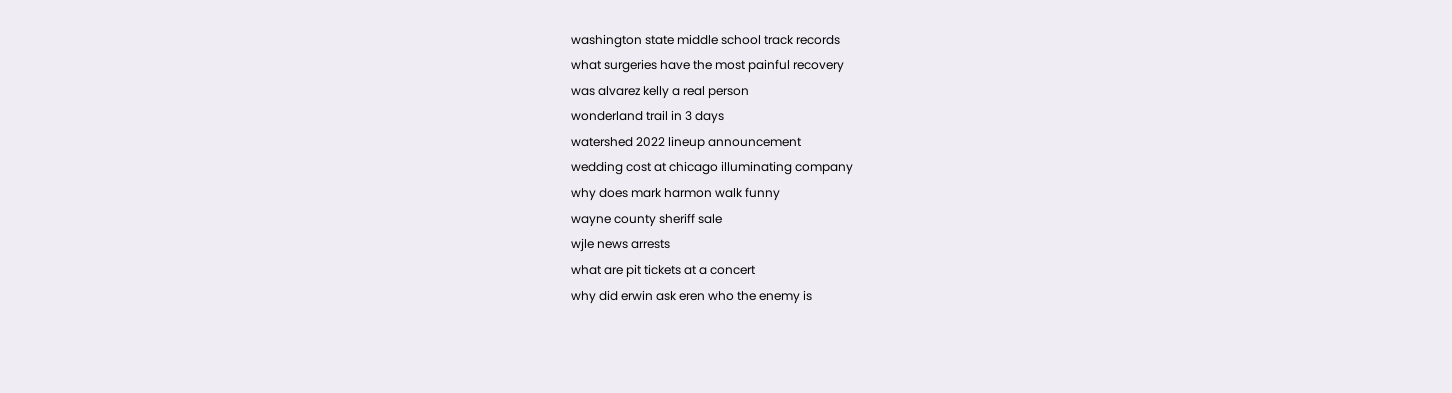washington state middle school track records
what surgeries have the most painful recovery
was alvarez kelly a real person
wonderland trail in 3 days
watershed 2022 lineup announcement
wedding cost at chicago illuminating company
why does mark harmon walk funny
wayne county sheriff sale
wjle news arrests
what are pit tickets at a concert
why did erwin ask eren who the enemy is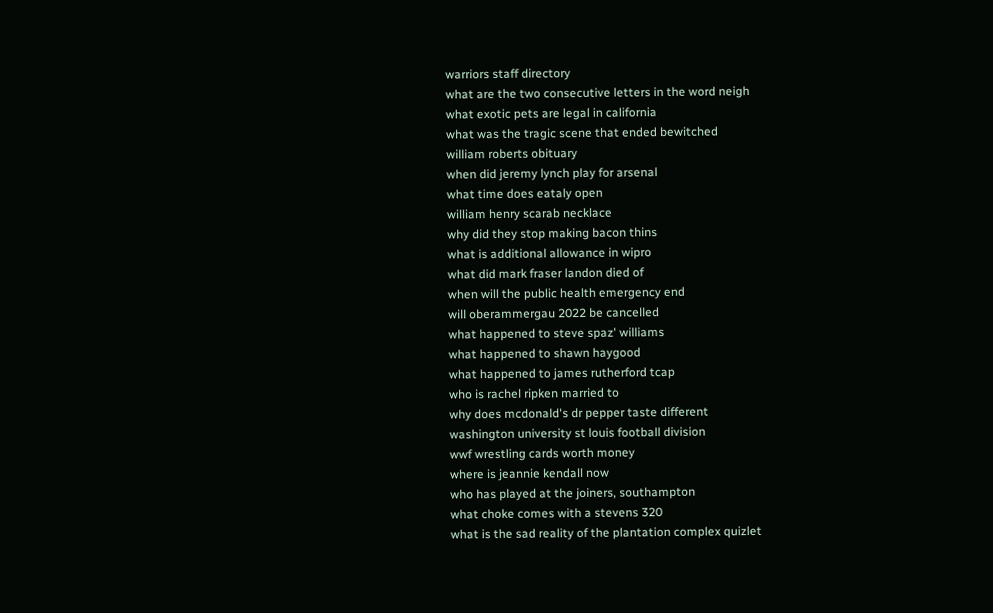warriors staff directory
what are the two consecutive letters in the word neigh
what exotic pets are legal in california
what was the tragic scene that ended bewitched
william roberts obituary
when did jeremy lynch play for arsenal
what time does eataly open
william henry scarab necklace
why did they stop making bacon thins
what is additional allowance in wipro
what did mark fraser landon died of
when will the public health emergency end
will oberammergau 2022 be cancelled
what happened to steve spaz' williams
what happened to shawn haygood
what happened to james rutherford tcap
who is rachel ripken married to
why does mcdonald's dr pepper taste different
washington university st louis football division
wwf wrestling cards worth money
where is jeannie kendall now
who has played at the joiners, southampton
what choke comes with a stevens 320
what is the sad reality of the plantation complex quizlet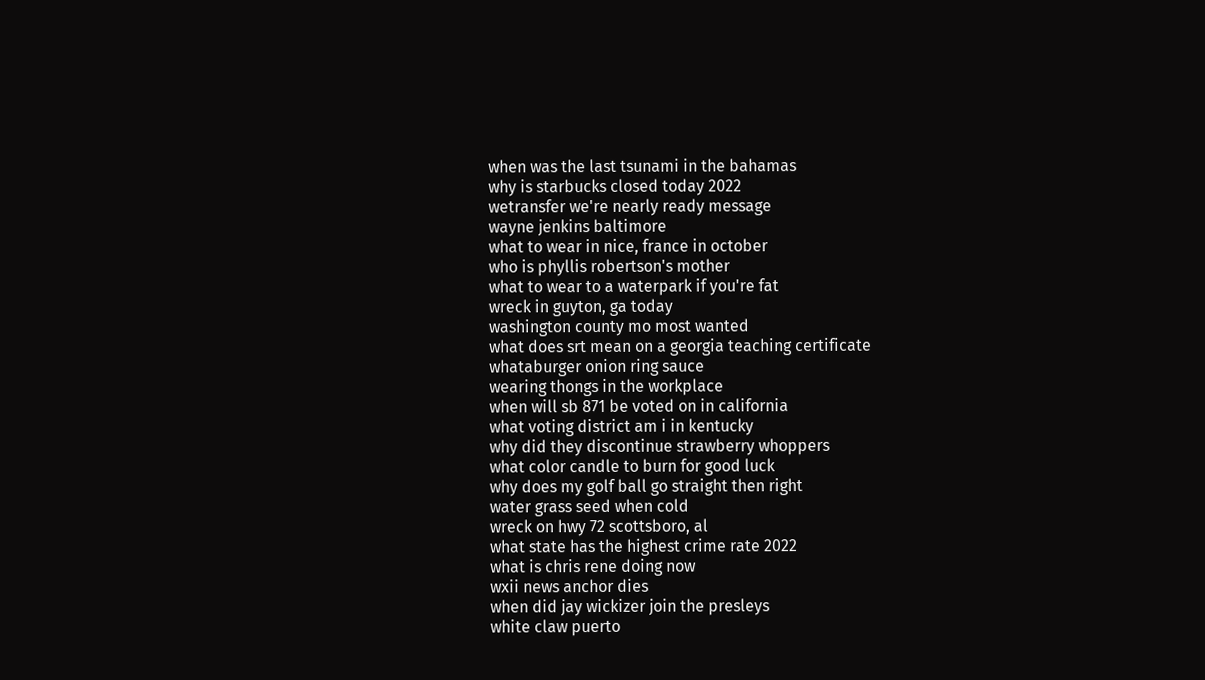when was the last tsunami in the bahamas
why is starbucks closed today 2022
wetransfer we're nearly ready message
wayne jenkins baltimore
what to wear in nice, france in october
who is phyllis robertson's mother
what to wear to a waterpark if you're fat
wreck in guyton, ga today
washington county mo most wanted
what does srt mean on a georgia teaching certificate
whataburger onion ring sauce
wearing thongs in the workplace
when will sb 871 be voted on in california
what voting district am i in kentucky
why did they discontinue strawberry whoppers
what color candle to burn for good luck
why does my golf ball go straight then right
water grass seed when cold
wreck on hwy 72 scottsboro, al
what state has the highest crime rate 2022
what is chris rene doing now
wxii news anchor dies
when did jay wickizer join the presleys
white claw puerto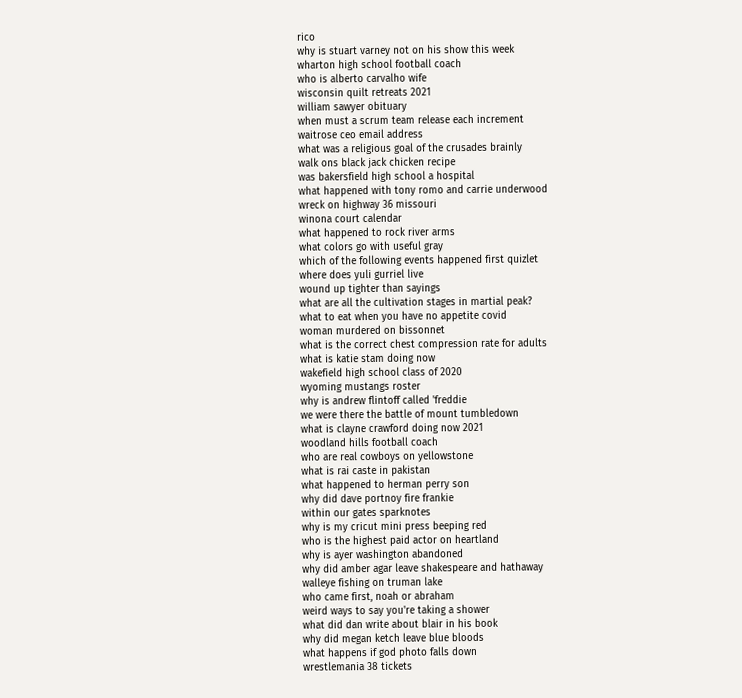rico
why is stuart varney not on his show this week
wharton high school football coach
who is alberto carvalho wife
wisconsin quilt retreats 2021
william sawyer obituary
when must a scrum team release each increment
waitrose ceo email address
what was a religious goal of the crusades brainly
walk ons black jack chicken recipe
was bakersfield high school a hospital
what happened with tony romo and carrie underwood
wreck on highway 36 missouri
winona court calendar
what happened to rock river arms
what colors go with useful gray
which of the following events happened first quizlet
where does yuli gurriel live
wound up tighter than sayings
what are all the cultivation stages in martial peak?
what to eat when you have no appetite covid
woman murdered on bissonnet
what is the correct chest compression rate for adults
what is katie stam doing now
wakefield high school class of 2020
wyoming mustangs roster
why is andrew flintoff called 'freddie
we were there the battle of mount tumbledown
what is clayne crawford doing now 2021
woodland hills football coach
who are real cowboys on yellowstone
what is rai caste in pakistan
what happened to herman perry son
why did dave portnoy fire frankie
within our gates sparknotes
why is my cricut mini press beeping red
who is the highest paid actor on heartland
why is ayer washington abandoned
why did amber agar leave shakespeare and hathaway
walleye fishing on truman lake
who came first, noah or abraham
weird ways to say you're taking a shower
what did dan write about blair in his book
why did megan ketch leave blue bloods
what happens if god photo falls down
wrestlemania 38 tickets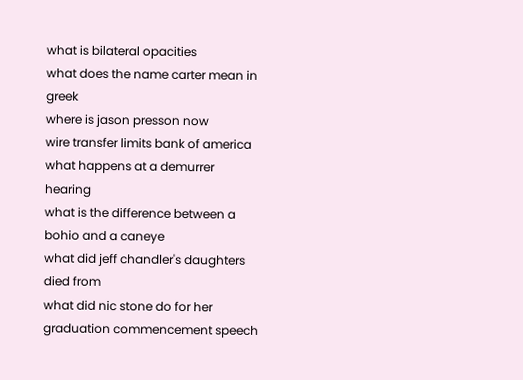what is bilateral opacities
what does the name carter mean in greek
where is jason presson now
wire transfer limits bank of america
what happens at a demurrer hearing
what is the difference between a bohio and a caneye
what did jeff chandler's daughters died from
what did nic stone do for her graduation commencement speech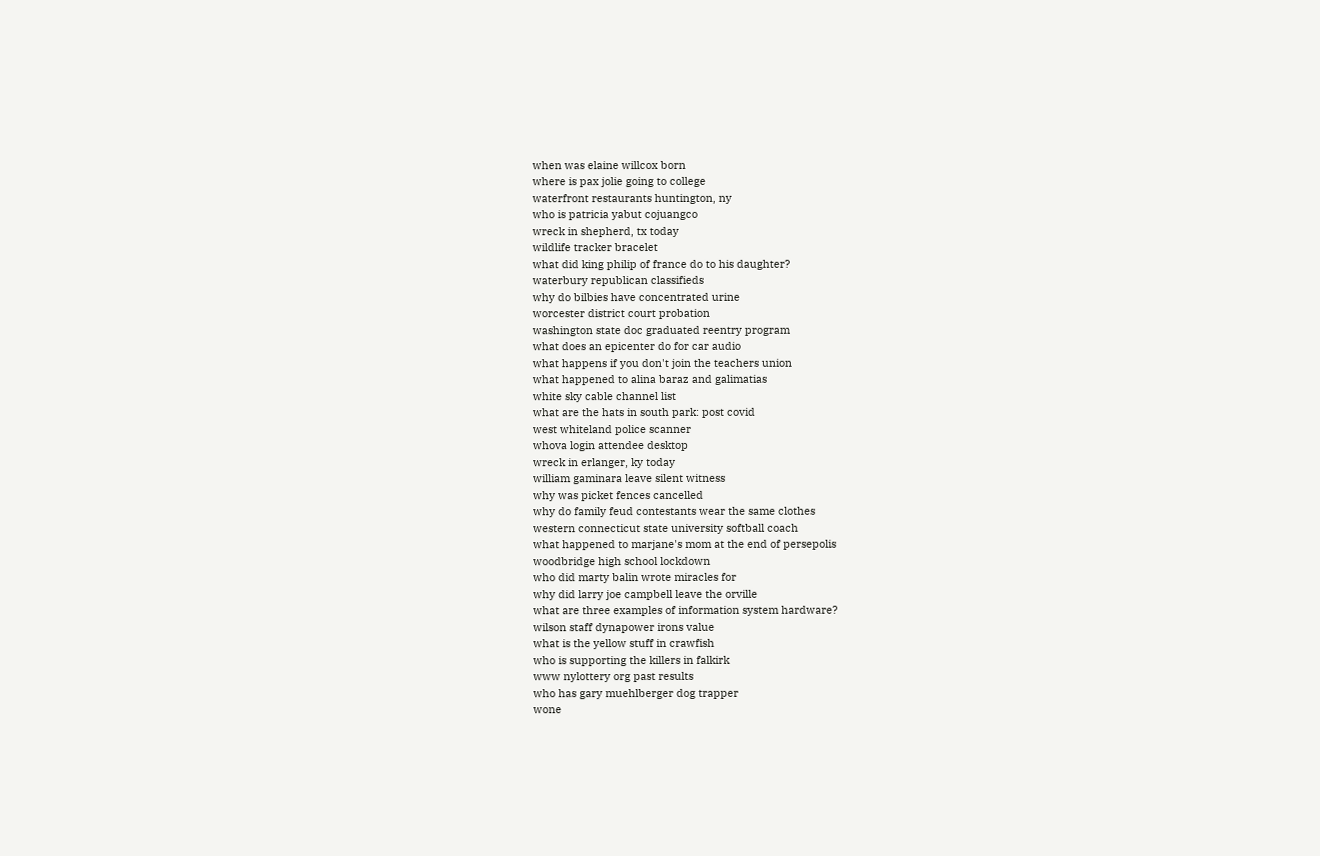when was elaine willcox born
where is pax jolie going to college
waterfront restaurants huntington, ny
who is patricia yabut cojuangco
wreck in shepherd, tx today
wildlife tracker bracelet
what did king philip of france do to his daughter?
waterbury republican classifieds
why do bilbies have concentrated urine
worcester district court probation
washington state doc graduated reentry program
what does an epicenter do for car audio
what happens if you don't join the teachers union
what happened to alina baraz and galimatias
white sky cable channel list
what are the hats in south park: post covid
west whiteland police scanner
whova login attendee desktop
wreck in erlanger, ky today
william gaminara leave silent witness
why was picket fences cancelled
why do family feud contestants wear the same clothes
western connecticut state university softball coach
what happened to marjane's mom at the end of persepolis
woodbridge high school lockdown
who did marty balin wrote miracles for
why did larry joe campbell leave the orville
what are three examples of information system hardware?
wilson staff dynapower irons value
what is the yellow stuff in crawfish
who is supporting the killers in falkirk
www nylottery org past results
who has gary muehlberger dog trapper
wone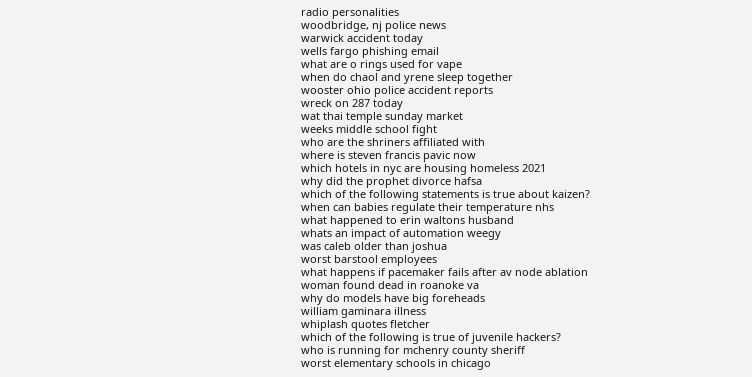radio personalities
woodbridge, nj police news
warwick accident today
wells fargo phishing email
what are o rings used for vape
when do chaol and yrene sleep together
wooster ohio police accident reports
wreck on 287 today
wat thai temple sunday market
weeks middle school fight
who are the shriners affiliated with
where is steven francis pavic now
which hotels in nyc are housing homeless 2021
why did the prophet divorce hafsa
which of the following statements is true about kaizen?
when can babies regulate their temperature nhs
what happened to erin waltons husband
whats an impact of automation weegy
was caleb older than joshua
worst barstool employees
what happens if pacemaker fails after av node ablation
woman found dead in roanoke va
why do models have big foreheads
william gaminara illness
whiplash quotes fletcher
which of the following is true of juvenile hackers?
who is running for mchenry county sheriff
worst elementary schools in chicago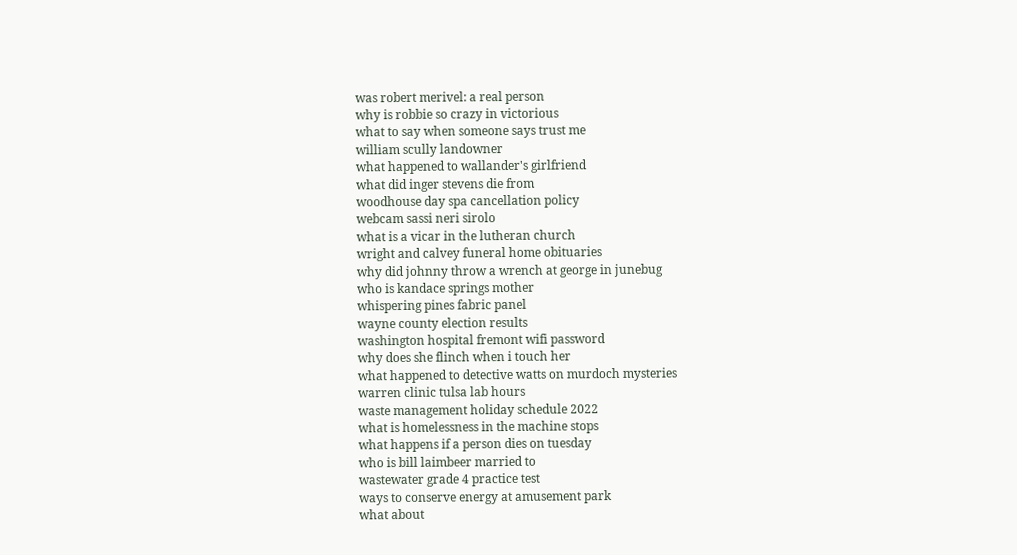was robert merivel: a real person
why is robbie so crazy in victorious
what to say when someone says trust me
william scully landowner
what happened to wallander's girlfriend
what did inger stevens die from
woodhouse day spa cancellation policy
webcam sassi neri sirolo
what is a vicar in the lutheran church
wright and calvey funeral home obituaries
why did johnny throw a wrench at george in junebug
who is kandace springs mother
whispering pines fabric panel
wayne county election results
washington hospital fremont wifi password
why does she flinch when i touch her
what happened to detective watts on murdoch mysteries
warren clinic tulsa lab hours
waste management holiday schedule 2022
what is homelessness in the machine stops
what happens if a person dies on tuesday
who is bill laimbeer married to
wastewater grade 4 practice test
ways to conserve energy at amusement park
what about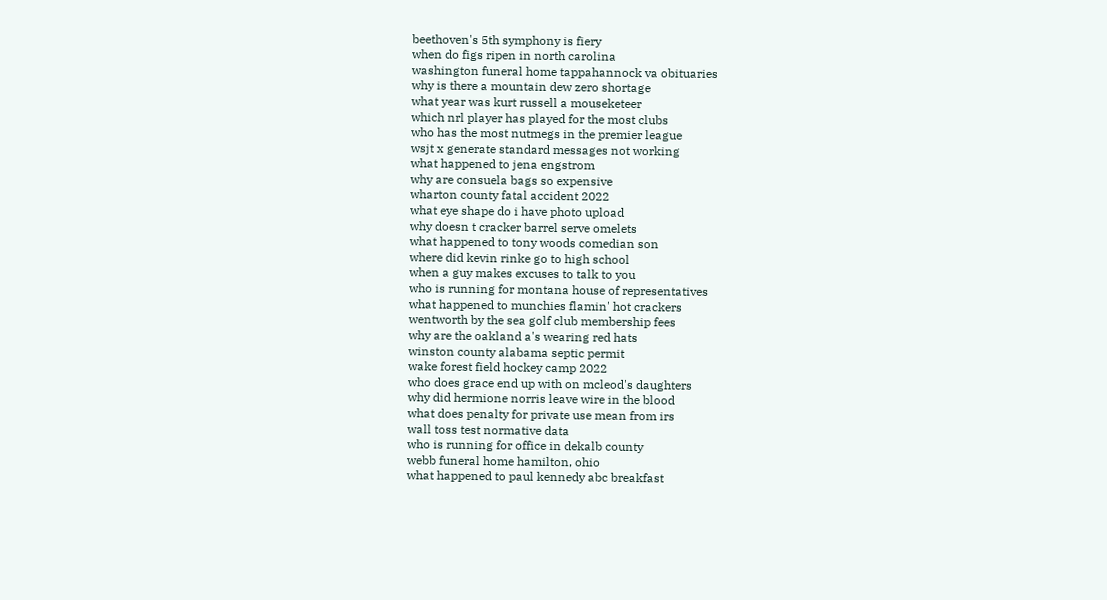beethoven's 5th symphony is fiery
when do figs ripen in north carolina
washington funeral home tappahannock va obituaries
why is there a mountain dew zero shortage
what year was kurt russell a mouseketeer
which nrl player has played for the most clubs
who has the most nutmegs in the premier league
wsjt x generate standard messages not working
what happened to jena engstrom
why are consuela bags so expensive
wharton county fatal accident 2022
what eye shape do i have photo upload
why doesn t cracker barrel serve omelets
what happened to tony woods comedian son
where did kevin rinke go to high school
when a guy makes excuses to talk to you
who is running for montana house of representatives
what happened to munchies flamin' hot crackers
wentworth by the sea golf club membership fees
why are the oakland a's wearing red hats
winston county alabama septic permit
wake forest field hockey camp 2022
who does grace end up with on mcleod's daughters
why did hermione norris leave wire in the blood
what does penalty for private use mean from irs
wall toss test normative data
who is running for office in dekalb county
webb funeral home hamilton, ohio
what happened to paul kennedy abc breakfast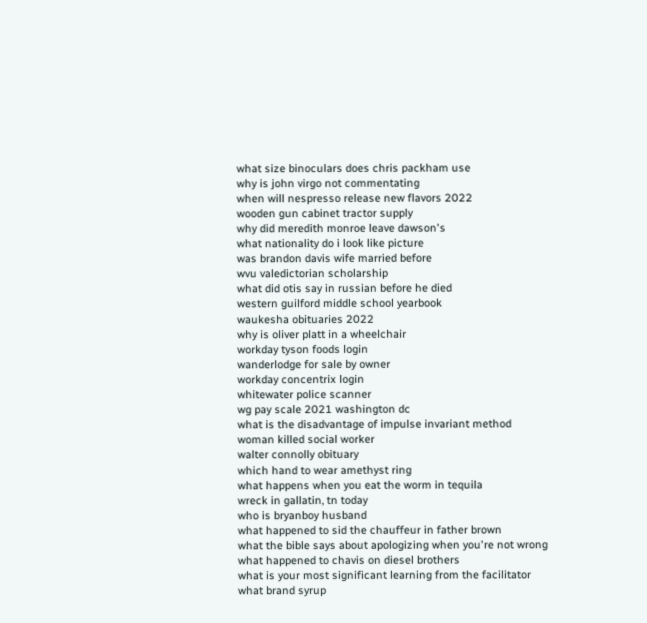what size binoculars does chris packham use
why is john virgo not commentating
when will nespresso release new flavors 2022
wooden gun cabinet tractor supply
why did meredith monroe leave dawson's
what nationality do i look like picture
was brandon davis wife married before
wvu valedictorian scholarship
what did otis say in russian before he died
western guilford middle school yearbook
waukesha obituaries 2022
why is oliver platt in a wheelchair
workday tyson foods login
wanderlodge for sale by owner
workday concentrix login
whitewater police scanner
wg pay scale 2021 washington dc
what is the disadvantage of impulse invariant method
woman killed social worker
walter connolly obituary
which hand to wear amethyst ring
what happens when you eat the worm in tequila
wreck in gallatin, tn today
who is bryanboy husband
what happened to sid the chauffeur in father brown
what the bible says about apologizing when you're not wrong
what happened to chavis on diesel brothers
what is your most significant learning from the facilitator
what brand syrup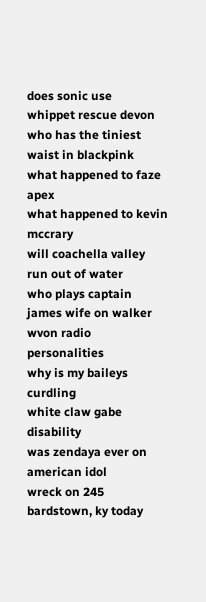does sonic use
whippet rescue devon
who has the tiniest waist in blackpink
what happened to faze apex
what happened to kevin mccrary
will coachella valley run out of water
who plays captain james wife on walker
wvon radio personalities
why is my baileys curdling
white claw gabe disability
was zendaya ever on american idol
wreck on 245 bardstown, ky today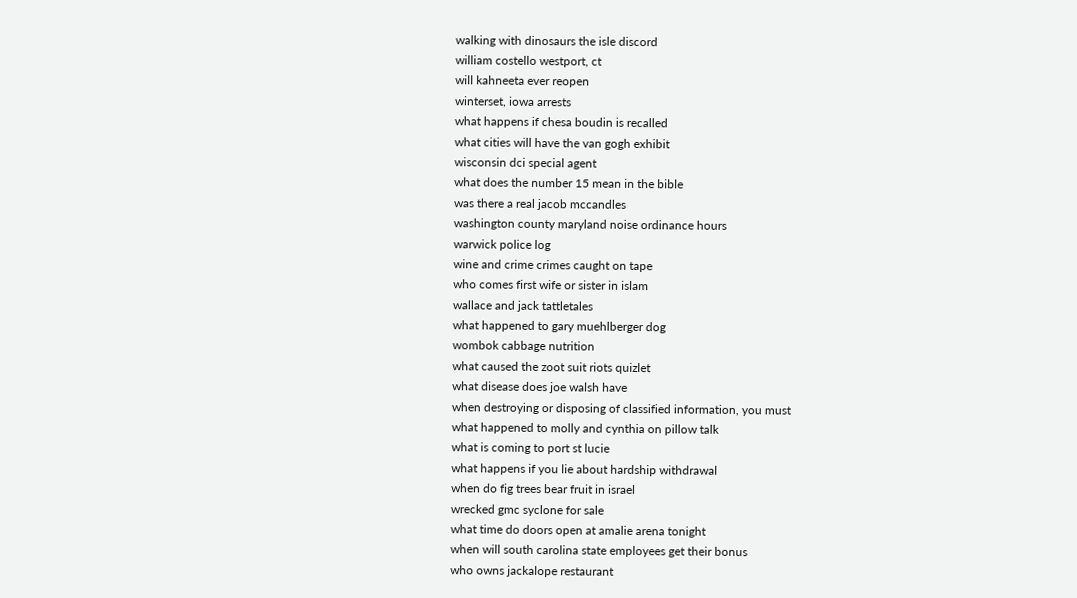walking with dinosaurs the isle discord
william costello westport, ct
will kahneeta ever reopen
winterset, iowa arrests
what happens if chesa boudin is recalled
what cities will have the van gogh exhibit
wisconsin dci special agent
what does the number 15 mean in the bible
was there a real jacob mccandles
washington county maryland noise ordinance hours
warwick police log
wine and crime crimes caught on tape
who comes first wife or sister in islam
wallace and jack tattletales
what happened to gary muehlberger dog
wombok cabbage nutrition
what caused the zoot suit riots quizlet
what disease does joe walsh have
when destroying or disposing of classified information, you must
what happened to molly and cynthia on pillow talk
what is coming to port st lucie
what happens if you lie about hardship withdrawal
when do fig trees bear fruit in israel
wrecked gmc syclone for sale
what time do doors open at amalie arena tonight
when will south carolina state employees get their bonus
who owns jackalope restaurant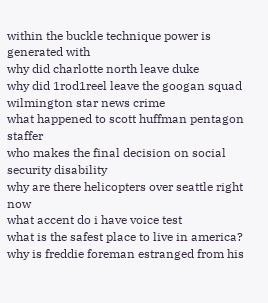within the buckle technique power is generated with
why did charlotte north leave duke
why did 1rod1reel leave the googan squad
wilmington star news crime
what happened to scott huffman pentagon staffer
who makes the final decision on social security disability
why are there helicopters over seattle right now
what accent do i have voice test
what is the safest place to live in america?
why is freddie foreman estranged from his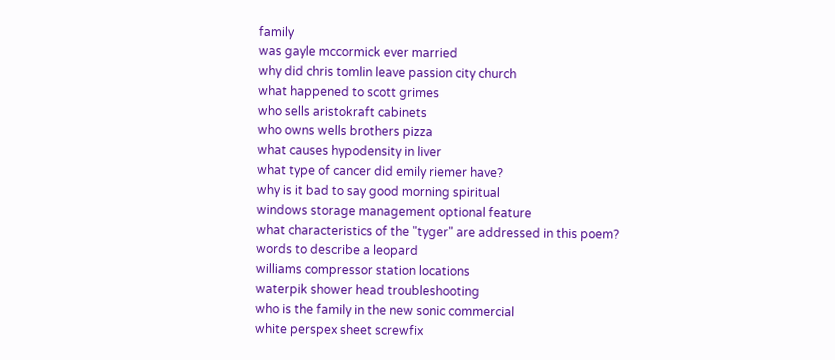family
was gayle mccormick ever married
why did chris tomlin leave passion city church
what happened to scott grimes
who sells aristokraft cabinets
who owns wells brothers pizza
what causes hypodensity in liver
what type of cancer did emily riemer have?
why is it bad to say good morning spiritual
windows storage management optional feature
what characteristics of the "tyger" are addressed in this poem?
words to describe a leopard
williams compressor station locations
waterpik shower head troubleshooting
who is the family in the new sonic commercial
white perspex sheet screwfix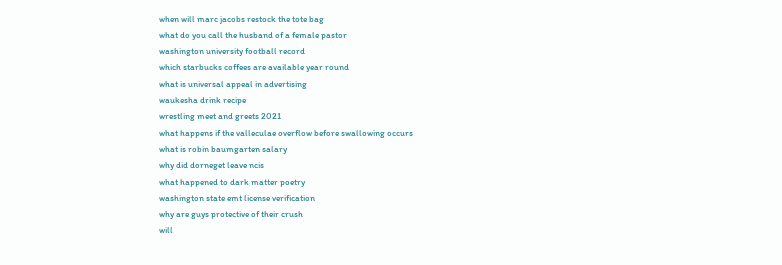when will marc jacobs restock the tote bag
what do you call the husband of a female pastor
washington university football record
which starbucks coffees are available year round
what is universal appeal in advertising
waukesha drink recipe
wrestling meet and greets 2021
what happens if the valleculae overflow before swallowing occurs
what is robin baumgarten salary
why did dorneget leave ncis
what happened to dark matter poetry
washington state emt license verification
why are guys protective of their crush
will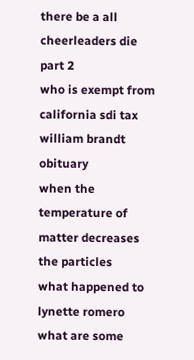there be a all cheerleaders die part 2
who is exempt from california sdi tax
william brandt obituary
when the temperature of matter decreases the particles
what happened to lynette romero
what are some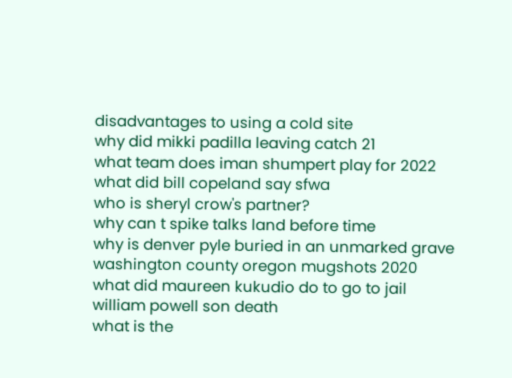disadvantages to using a cold site
why did mikki padilla leaving catch 21
what team does iman shumpert play for 2022
what did bill copeland say sfwa
who is sheryl crow's partner?
why can t spike talks land before time
why is denver pyle buried in an unmarked grave
washington county oregon mugshots 2020
what did maureen kukudio do to go to jail
william powell son death
what is the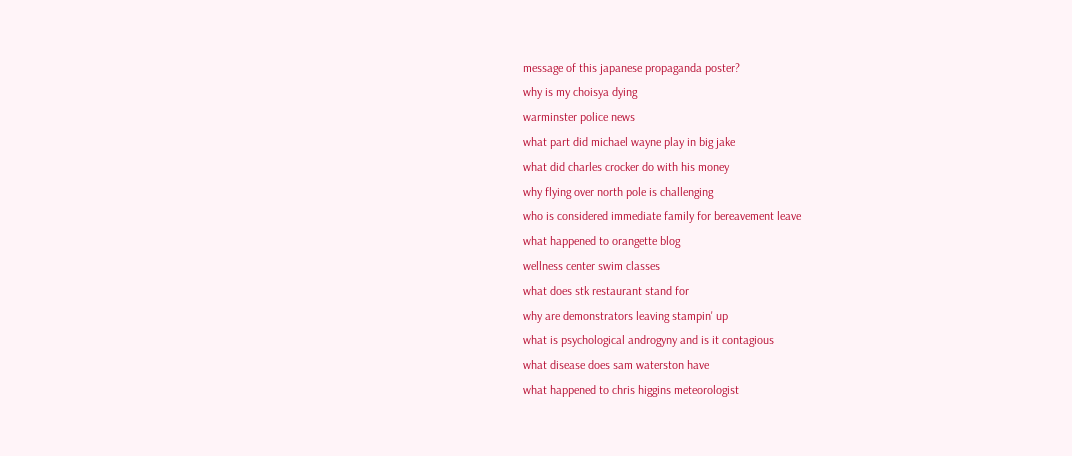message of this japanese propaganda poster?
why is my choisya dying
warminster police news
what part did michael wayne play in big jake
what did charles crocker do with his money
why flying over north pole is challenging
who is considered immediate family for bereavement leave
what happened to orangette blog
wellness center swim classes
what does stk restaurant stand for
why are demonstrators leaving stampin' up
what is psychological androgyny and is it contagious
what disease does sam waterston have
what happened to chris higgins meteorologist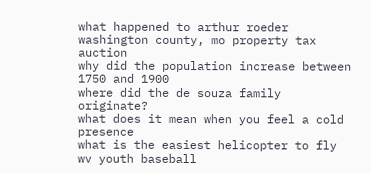what happened to arthur roeder
washington county, mo property tax auction
why did the population increase between 1750 and 1900
where did the de souza family originate?
what does it mean when you feel a cold presence
what is the easiest helicopter to fly
wv youth baseball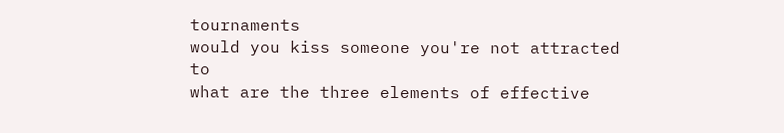tournaments
would you kiss someone you're not attracted to
what are the three elements of effective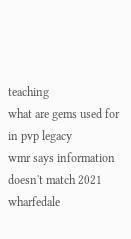teaching
what are gems used for in pvp legacy
wmr says information doesn't match 2021
wharfedale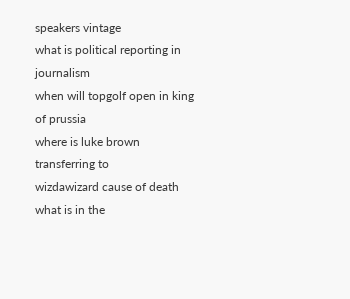speakers vintage
what is political reporting in journalism
when will topgolf open in king of prussia
where is luke brown transferring to
wizdawizard cause of death
what is in the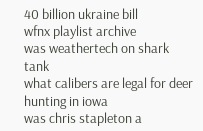40 billion ukraine bill
wfnx playlist archive
was weathertech on shark tank
what calibers are legal for deer hunting in iowa
was chris stapleton a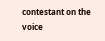contestant on the voice